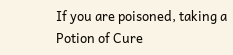If you are poisoned, taking a Potion of Cure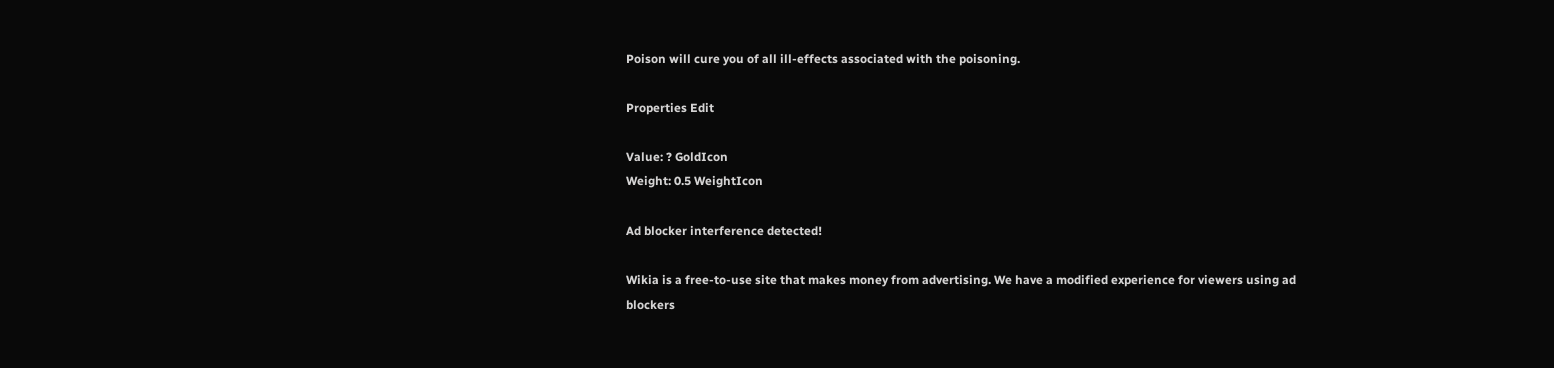Poison will cure you of all ill-effects associated with the poisoning.

Properties Edit

Value: ? GoldIcon
Weight: 0.5 WeightIcon

Ad blocker interference detected!

Wikia is a free-to-use site that makes money from advertising. We have a modified experience for viewers using ad blockers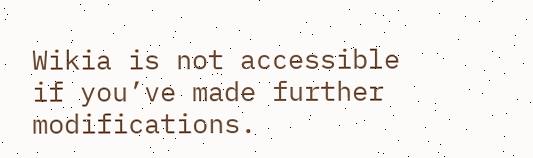Wikia is not accessible if you’ve made further modifications.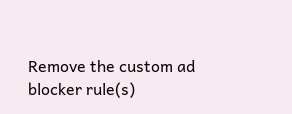Remove the custom ad blocker rule(s)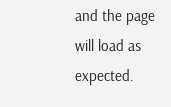and the page will load as expected.